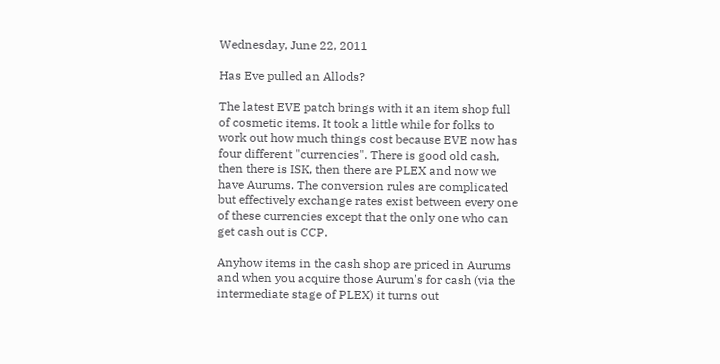Wednesday, June 22, 2011

Has Eve pulled an Allods?

The latest EVE patch brings with it an item shop full of cosmetic items. It took a little while for folks to work out how much things cost because EVE now has four different "currencies". There is good old cash, then there is ISK, then there are PLEX and now we have Aurums. The conversion rules are complicated but effectively exchange rates exist between every one of these currencies except that the only one who can get cash out is CCP.

Anyhow items in the cash shop are priced in Aurums and when you acquire those Aurum's for cash (via the intermediate stage of PLEX) it turns out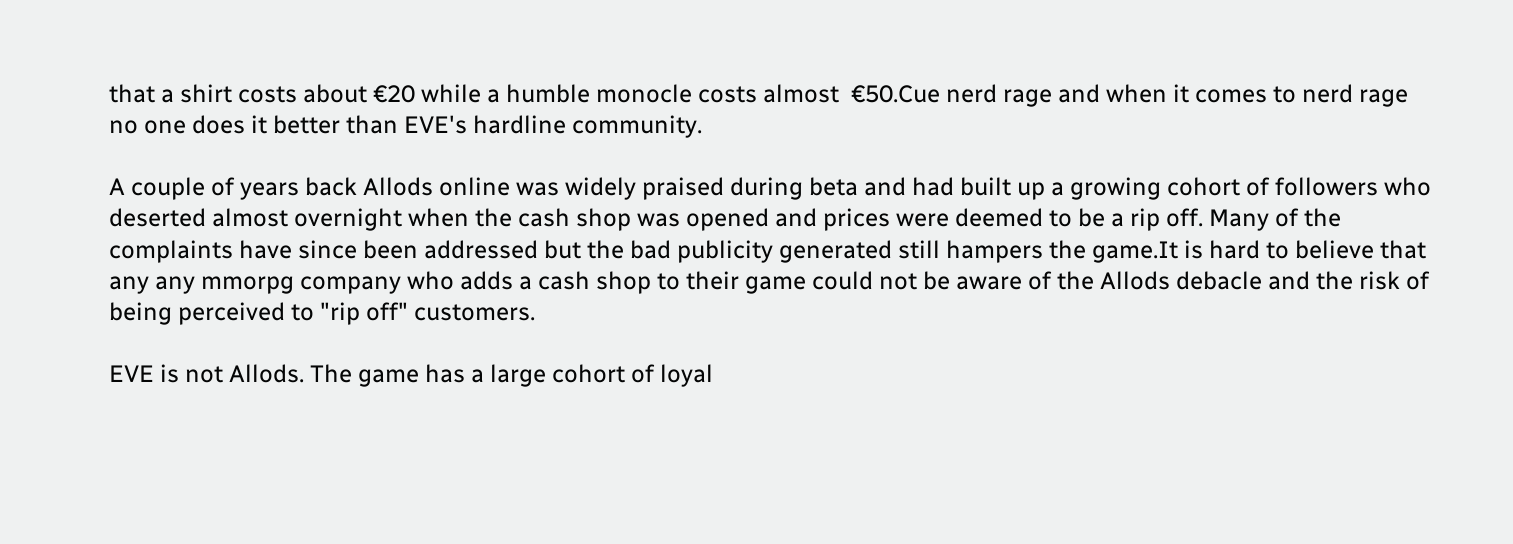that a shirt costs about €20 while a humble monocle costs almost  €50.Cue nerd rage and when it comes to nerd rage no one does it better than EVE's hardline community.

A couple of years back Allods online was widely praised during beta and had built up a growing cohort of followers who deserted almost overnight when the cash shop was opened and prices were deemed to be a rip off. Many of the complaints have since been addressed but the bad publicity generated still hampers the game.It is hard to believe that any any mmorpg company who adds a cash shop to their game could not be aware of the Allods debacle and the risk of being perceived to "rip off" customers.

EVE is not Allods. The game has a large cohort of loyal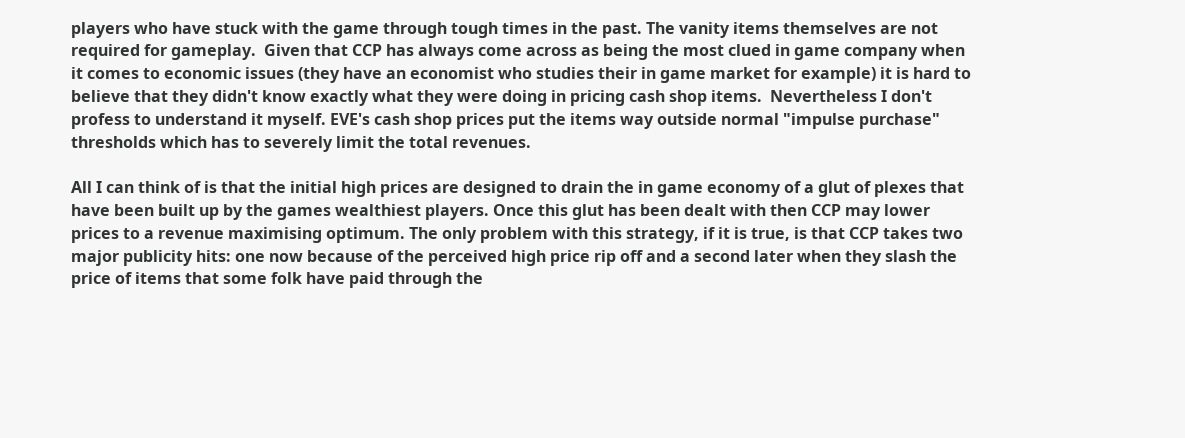players who have stuck with the game through tough times in the past. The vanity items themselves are not required for gameplay.  Given that CCP has always come across as being the most clued in game company when it comes to economic issues (they have an economist who studies their in game market for example) it is hard to believe that they didn't know exactly what they were doing in pricing cash shop items.  Nevertheless I don't profess to understand it myself. EVE's cash shop prices put the items way outside normal "impulse purchase" thresholds which has to severely limit the total revenues.

All I can think of is that the initial high prices are designed to drain the in game economy of a glut of plexes that have been built up by the games wealthiest players. Once this glut has been dealt with then CCP may lower prices to a revenue maximising optimum. The only problem with this strategy, if it is true, is that CCP takes two major publicity hits: one now because of the perceived high price rip off and a second later when they slash the price of items that some folk have paid through the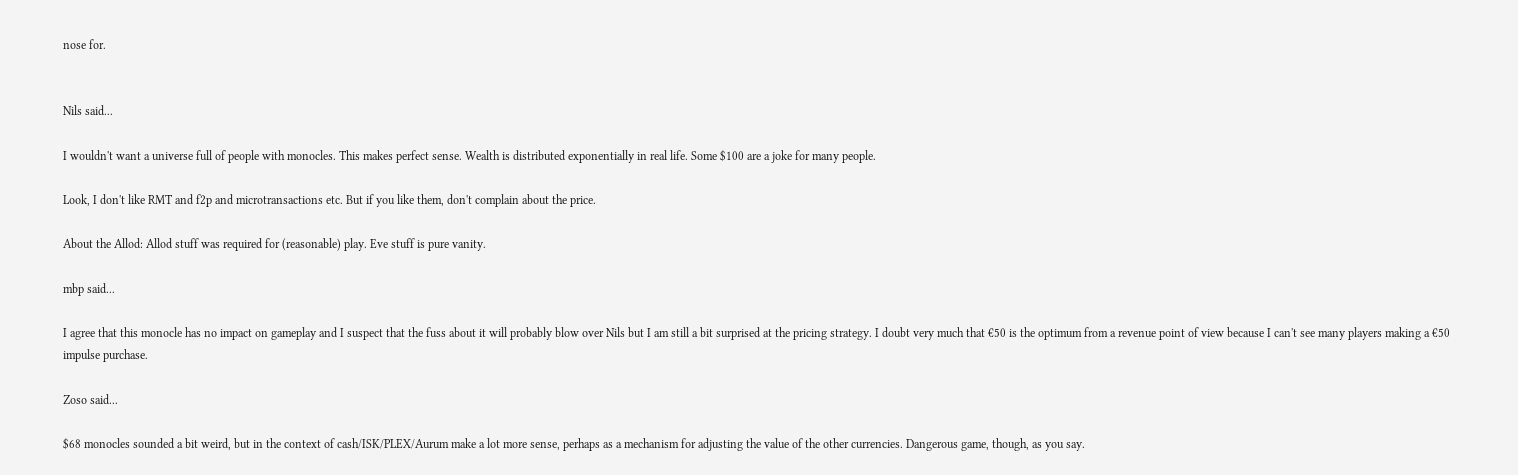nose for.


Nils said...

I wouldn't want a universe full of people with monocles. This makes perfect sense. Wealth is distributed exponentially in real life. Some $100 are a joke for many people.

Look, I don't like RMT and f2p and microtransactions etc. But if you like them, don't complain about the price.

About the Allod: Allod stuff was required for (reasonable) play. Eve stuff is pure vanity.

mbp said...

I agree that this monocle has no impact on gameplay and I suspect that the fuss about it will probably blow over Nils but I am still a bit surprised at the pricing strategy. I doubt very much that €50 is the optimum from a revenue point of view because I can't see many players making a €50 impulse purchase.

Zoso said...

$68 monocles sounded a bit weird, but in the context of cash/ISK/PLEX/Aurum make a lot more sense, perhaps as a mechanism for adjusting the value of the other currencies. Dangerous game, though, as you say.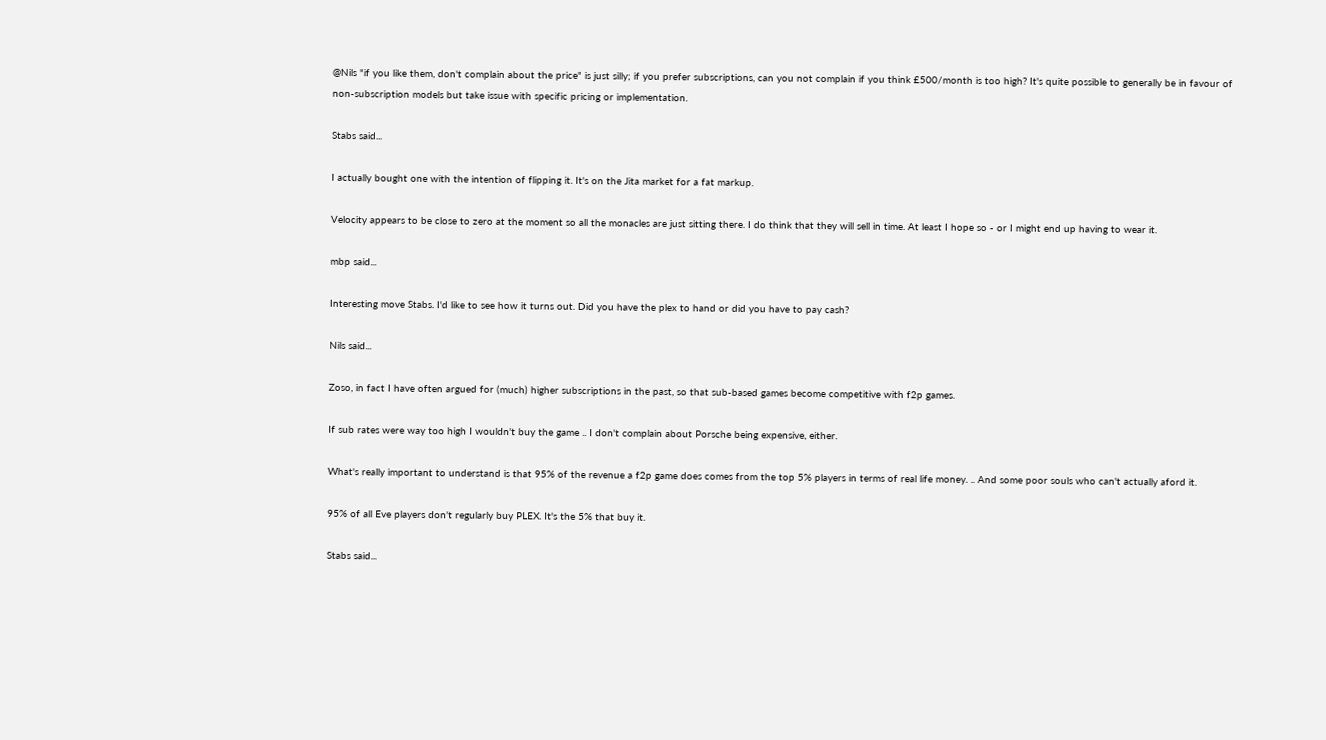@Nils "if you like them, don't complain about the price" is just silly; if you prefer subscriptions, can you not complain if you think £500/month is too high? It's quite possible to generally be in favour of non-subscription models but take issue with specific pricing or implementation.

Stabs said...

I actually bought one with the intention of flipping it. It's on the Jita market for a fat markup.

Velocity appears to be close to zero at the moment so all the monacles are just sitting there. I do think that they will sell in time. At least I hope so - or I might end up having to wear it.

mbp said...

Interesting move Stabs. I'd like to see how it turns out. Did you have the plex to hand or did you have to pay cash?

Nils said...

Zoso, in fact I have often argued for (much) higher subscriptions in the past, so that sub-based games become competitive with f2p games.

If sub rates were way too high I wouldn't buy the game .. I don't complain about Porsche being expensive, either.

What's really important to understand is that 95% of the revenue a f2p game does comes from the top 5% players in terms of real life money. .. And some poor souls who can't actually aford it.

95% of all Eve players don't regularly buy PLEX. It's the 5% that buy it.

Stabs said...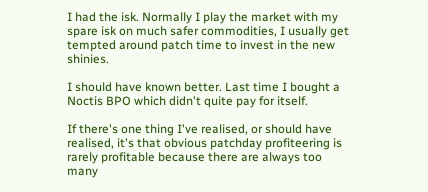I had the isk. Normally I play the market with my spare isk on much safer commodities, I usually get tempted around patch time to invest in the new shinies.

I should have known better. Last time I bought a Noctis BPO which didn't quite pay for itself.

If there's one thing I've realised, or should have realised, it's that obvious patchday profiteering is rarely profitable because there are always too many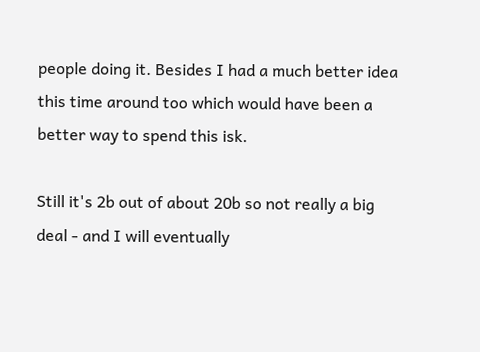people doing it. Besides I had a much better idea this time around too which would have been a better way to spend this isk.

Still it's 2b out of about 20b so not really a big deal - and I will eventually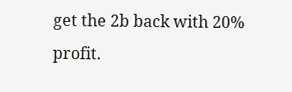get the 2b back with 20% profit.